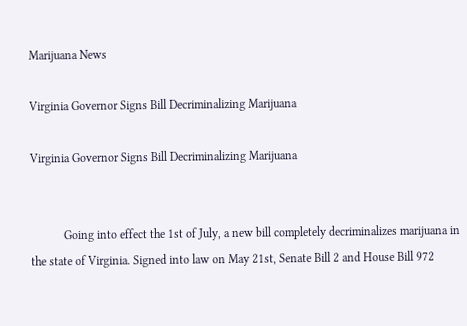Marijuana News

Virginia Governor Signs Bill Decriminalizing Marijuana

Virginia Governor Signs Bill Decriminalizing Marijuana


           Going into effect the 1st of July, a new bill completely decriminalizes marijuana in the state of Virginia. Signed into law on May 21st, Senate Bill 2 and House Bill 972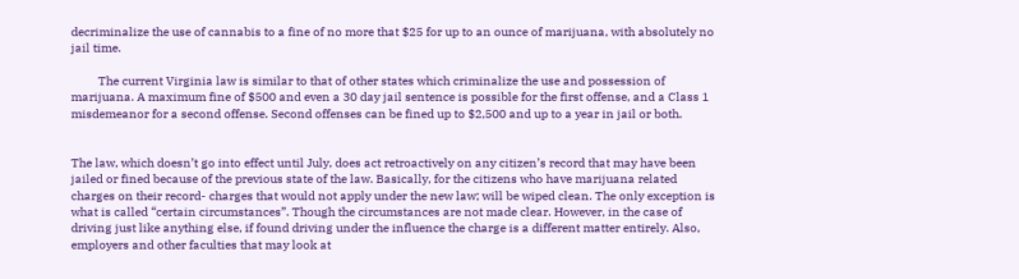decriminalize the use of cannabis to a fine of no more that $25 for up to an ounce of marijuana, with absolutely no jail time.

         The current Virginia law is similar to that of other states which criminalize the use and possession of marijuana. A maximum fine of $500 and even a 30 day jail sentence is possible for the first offense, and a Class 1 misdemeanor for a second offense. Second offenses can be fined up to $2,500 and up to a year in jail or both.


The law, which doesn’t go into effect until July, does act retroactively on any citizen’s record that may have been jailed or fined because of the previous state of the law. Basically, for the citizens who have marijuana related charges on their record- charges that would not apply under the new law; will be wiped clean. The only exception is what is called “certain circumstances”. Though the circumstances are not made clear. However, in the case of driving just like anything else, if found driving under the influence the charge is a different matter entirely. Also, employers and other faculties that may look at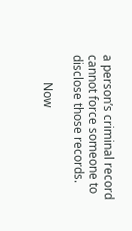a person’s criminal record cannot force someone to disclose those records.

         Now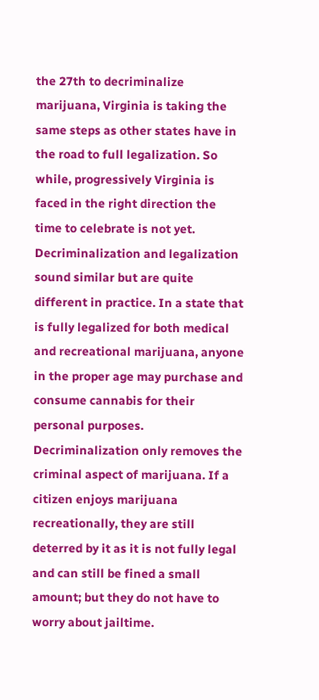the 27th to decriminalize marijuana, Virginia is taking the same steps as other states have in the road to full legalization. So while, progressively Virginia is faced in the right direction the time to celebrate is not yet. Decriminalization and legalization sound similar but are quite different in practice. In a state that is fully legalized for both medical and recreational marijuana, anyone in the proper age may purchase and consume cannabis for their personal purposes. Decriminalization only removes the criminal aspect of marijuana. If a citizen enjoys marijuana recreationally, they are still deterred by it as it is not fully legal and can still be fined a small amount; but they do not have to worry about jailtime.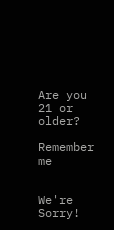Are you 21 or older?

Remember me


We're Sorry!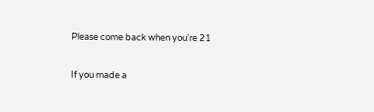Please come back when you're 21

If you made a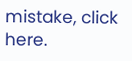mistake, click here.